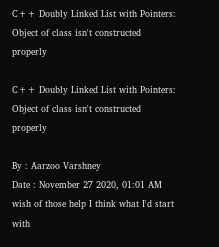C++ Doubly Linked List with Pointers: Object of class isn't constructed properly

C++ Doubly Linked List with Pointers: Object of class isn't constructed properly

By : Aarzoo Varshney
Date : November 27 2020, 01:01 AM
wish of those help I think what I'd start with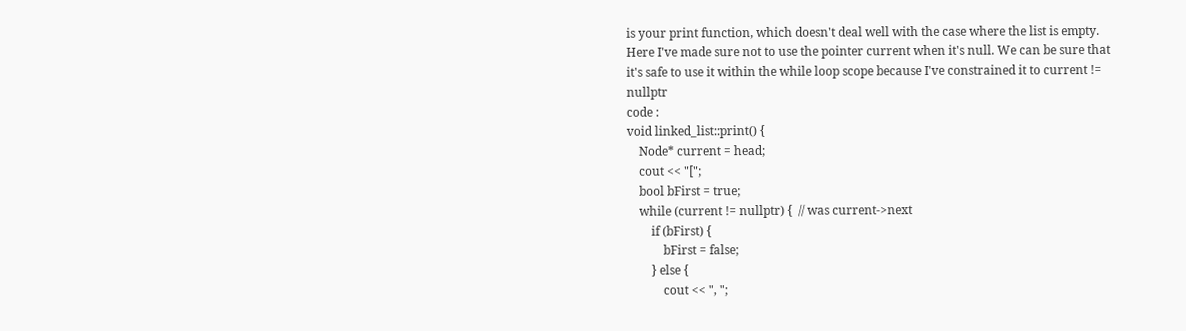is your print function, which doesn't deal well with the case where the list is empty. Here I've made sure not to use the pointer current when it's null. We can be sure that it's safe to use it within the while loop scope because I've constrained it to current != nullptr
code :
void linked_list::print() {
    Node* current = head;
    cout << "[";
    bool bFirst = true;
    while (current != nullptr) {  // was current->next
        if (bFirst) {
            bFirst = false;
        } else {
            cout << ", ";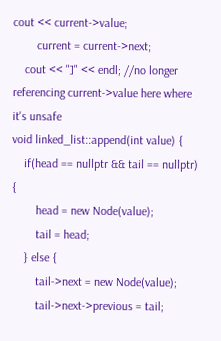cout << current->value;
        current = current->next;
    cout << "]" << endl; //no longer referencing current->value here where it's unsafe
void linked_list::append(int value) {
    if(head == nullptr && tail == nullptr) {
        head = new Node(value);
        tail = head;
    } else {
        tail->next = new Node(value);
        tail->next->previous = tail;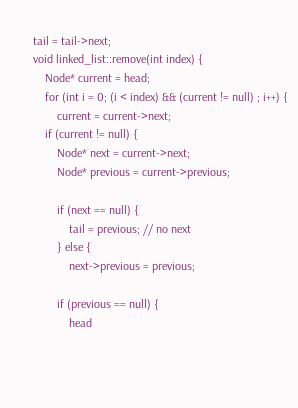tail = tail->next;
void linked_list::remove(int index) {
    Node* current = head;
    for (int i = 0; (i < index) && (current != null) ; i++) {
        current = current->next;
    if (current != null) {
        Node* next = current->next;
        Node* previous = current->previous;

        if (next == null) {
            tail = previous; // no next
        } else {
            next->previous = previous;

        if (previous == null) {
            head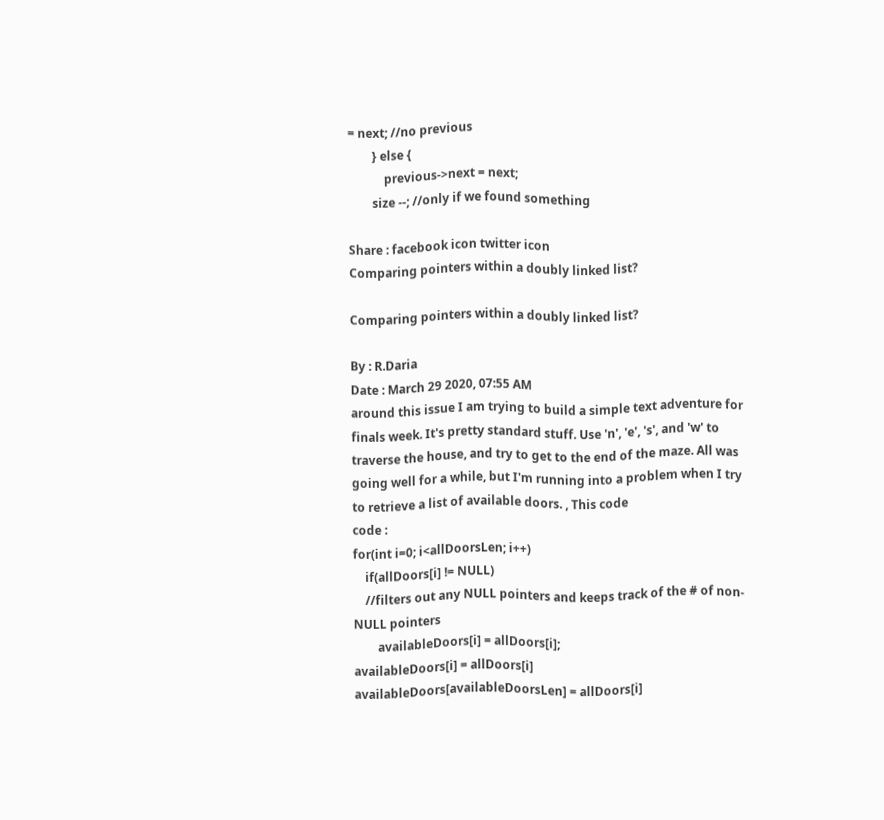= next; //no previous
        } else {
            previous->next = next;
        size --; //only if we found something

Share : facebook icon twitter icon
Comparing pointers within a doubly linked list?

Comparing pointers within a doubly linked list?

By : R.Daria
Date : March 29 2020, 07:55 AM
around this issue I am trying to build a simple text adventure for finals week. It's pretty standard stuff. Use 'n', 'e', 's', and 'w' to traverse the house, and try to get to the end of the maze. All was going well for a while, but I'm running into a problem when I try to retrieve a list of available doors. , This code
code :
for(int i=0; i<allDoorsLen; i++)
    if(allDoors[i] != NULL)
    //filters out any NULL pointers and keeps track of the # of non-NULL pointers
        availableDoors[i] = allDoors[i];
availableDoors[i] = allDoors[i]
availableDoors[availableDoorsLen] = allDoors[i]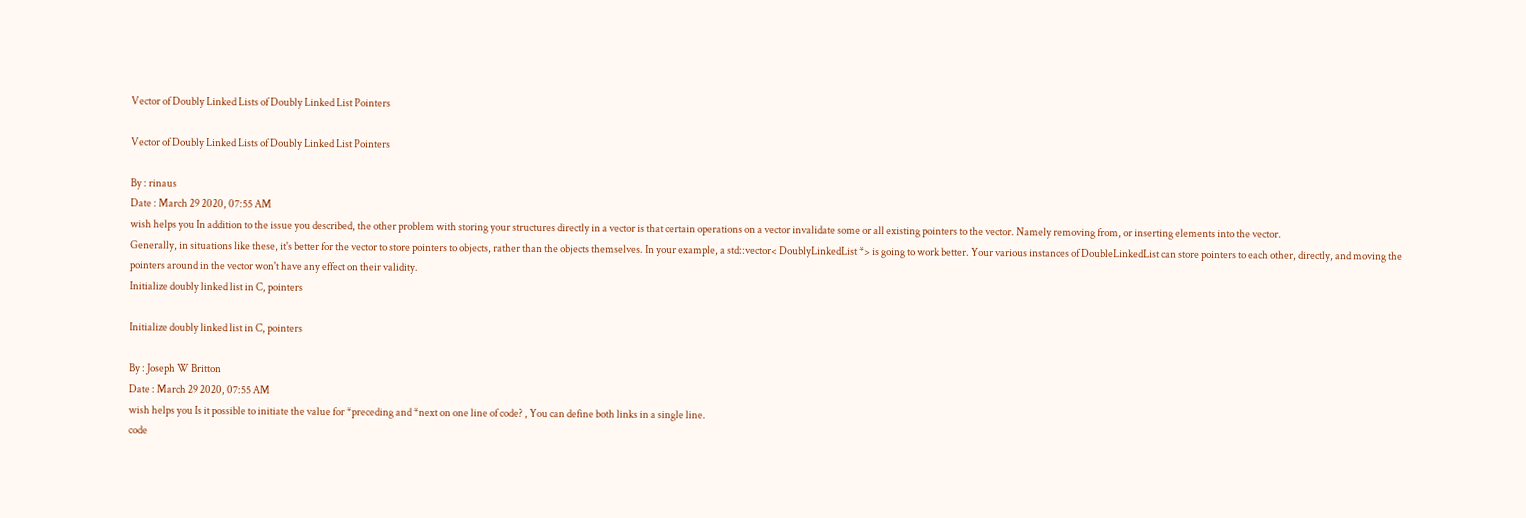Vector of Doubly Linked Lists of Doubly Linked List Pointers

Vector of Doubly Linked Lists of Doubly Linked List Pointers

By : rinaus
Date : March 29 2020, 07:55 AM
wish helps you In addition to the issue you described, the other problem with storing your structures directly in a vector is that certain operations on a vector invalidate some or all existing pointers to the vector. Namely removing from, or inserting elements into the vector.
Generally, in situations like these, it's better for the vector to store pointers to objects, rather than the objects themselves. In your example, a std::vector< DoublyLinkedList *> is going to work better. Your various instances of DoubleLinkedList can store pointers to each other, directly, and moving the pointers around in the vector won't have any effect on their validity.
Initialize doubly linked list in C, pointers

Initialize doubly linked list in C, pointers

By : Joseph W Britton
Date : March 29 2020, 07:55 AM
wish helps you Is it possible to initiate the value for *preceding and *next on one line of code? , You can define both links in a single line.
code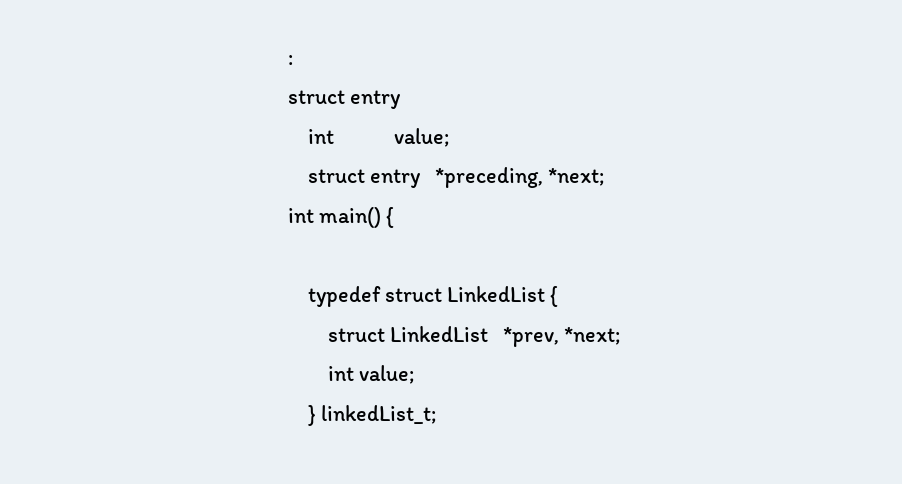:
struct entry
    int            value;
    struct entry   *preceding, *next;
int main() {

    typedef struct LinkedList {
        struct LinkedList   *prev, *next;
        int value;
    } linkedList_t;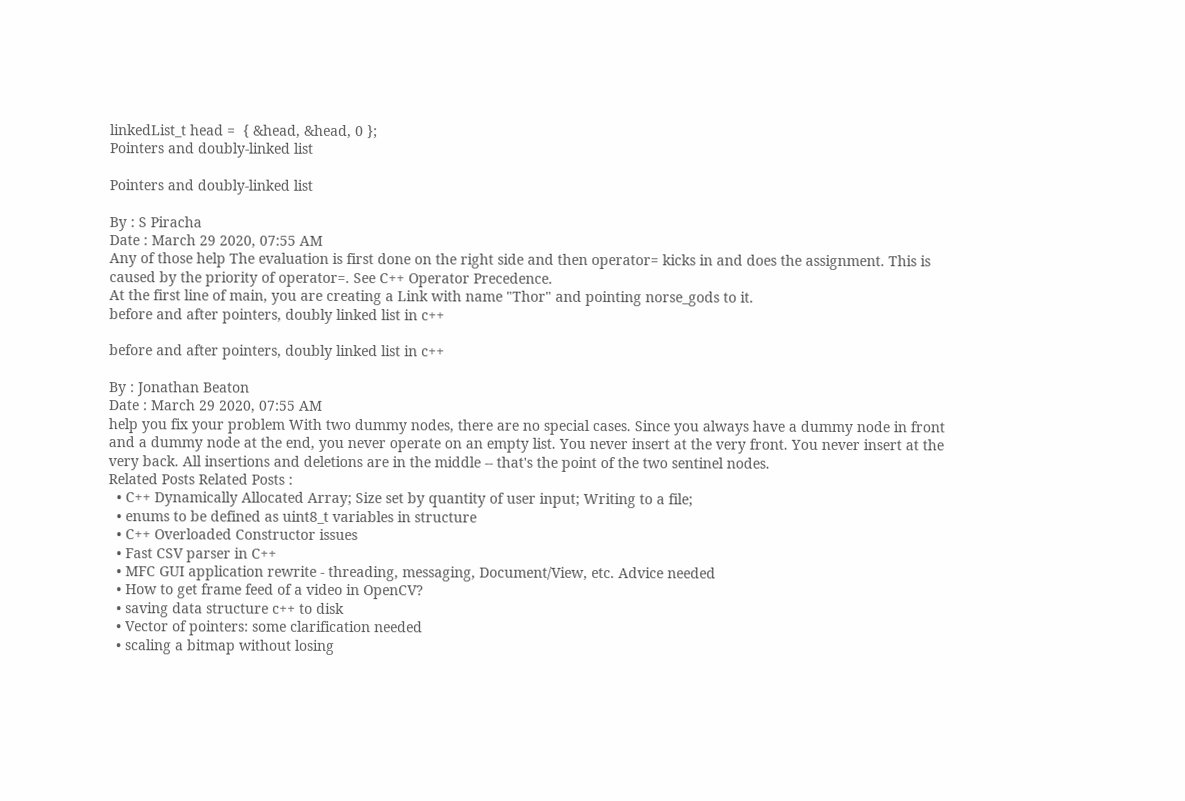linkedList_t head =  { &head, &head, 0 };
Pointers and doubly-linked list

Pointers and doubly-linked list

By : S Piracha
Date : March 29 2020, 07:55 AM
Any of those help The evaluation is first done on the right side and then operator= kicks in and does the assignment. This is caused by the priority of operator=. See C++ Operator Precedence.
At the first line of main, you are creating a Link with name "Thor" and pointing norse_gods to it.
before and after pointers, doubly linked list in c++

before and after pointers, doubly linked list in c++

By : Jonathan Beaton
Date : March 29 2020, 07:55 AM
help you fix your problem With two dummy nodes, there are no special cases. Since you always have a dummy node in front and a dummy node at the end, you never operate on an empty list. You never insert at the very front. You never insert at the very back. All insertions and deletions are in the middle -- that's the point of the two sentinel nodes.
Related Posts Related Posts :
  • C++ Dynamically Allocated Array; Size set by quantity of user input; Writing to a file;
  • enums to be defined as uint8_t variables in structure
  • C++ Overloaded Constructor issues
  • Fast CSV parser in C++
  • MFC GUI application rewrite - threading, messaging, Document/View, etc. Advice needed
  • How to get frame feed of a video in OpenCV?
  • saving data structure c++ to disk
  • Vector of pointers: some clarification needed
  • scaling a bitmap without losing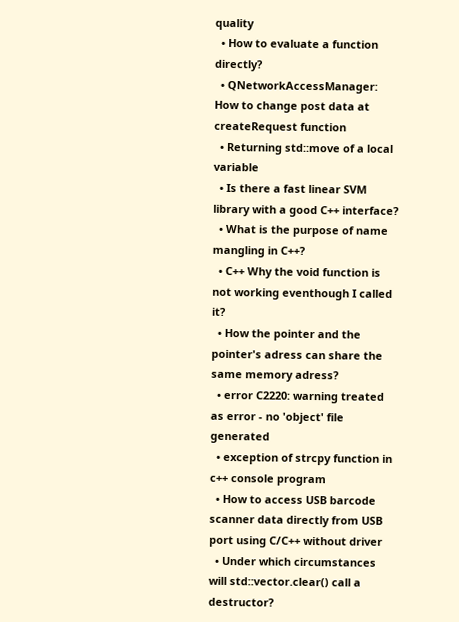quality
  • How to evaluate a function directly?
  • QNetworkAccessManager: How to change post data at createRequest function
  • Returning std::move of a local variable
  • Is there a fast linear SVM library with a good C++ interface?
  • What is the purpose of name mangling in C++?
  • C++ Why the void function is not working eventhough I called it?
  • How the pointer and the pointer's adress can share the same memory adress?
  • error C2220: warning treated as error - no 'object' file generated
  • exception of strcpy function in c++ console program
  • How to access USB barcode scanner data directly from USB port using C/C++ without driver
  • Under which circumstances will std::vector.clear() call a destructor?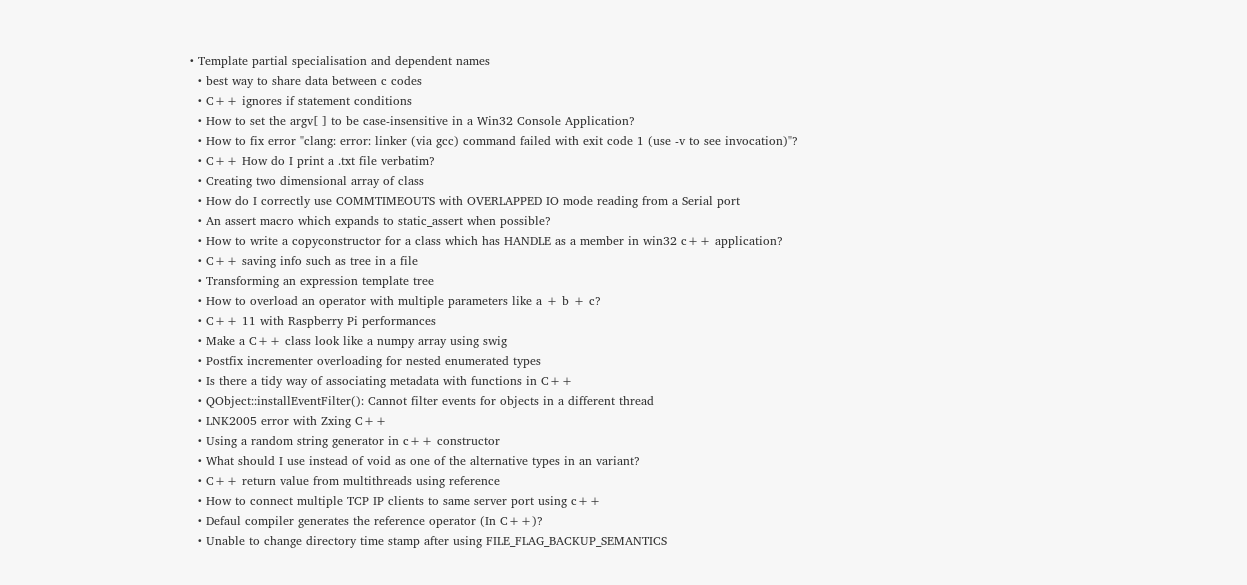• Template partial specialisation and dependent names
  • best way to share data between c codes
  • C++ ignores if statement conditions
  • How to set the argv[ ] to be case-insensitive in a Win32 Console Application?
  • How to fix error "clang: error: linker (via gcc) command failed with exit code 1 (use -v to see invocation)"?
  • C++ How do I print a .txt file verbatim?
  • Creating two dimensional array of class
  • How do I correctly use COMMTIMEOUTS with OVERLAPPED IO mode reading from a Serial port
  • An assert macro which expands to static_assert when possible?
  • How to write a copyconstructor for a class which has HANDLE as a member in win32 c++ application?
  • C++ saving info such as tree in a file
  • Transforming an expression template tree
  • How to overload an operator with multiple parameters like a + b + c?
  • C++ 11 with Raspberry Pi performances
  • Make a C++ class look like a numpy array using swig
  • Postfix incrementer overloading for nested enumerated types
  • Is there a tidy way of associating metadata with functions in C++
  • QObject::installEventFilter(): Cannot filter events for objects in a different thread
  • LNK2005 error with Zxing C++
  • Using a random string generator in c++ constructor
  • What should I use instead of void as one of the alternative types in an variant?
  • C++ return value from multithreads using reference
  • How to connect multiple TCP IP clients to same server port using c++
  • Defaul compiler generates the reference operator (In C++)?
  • Unable to change directory time stamp after using FILE_FLAG_BACKUP_SEMANTICS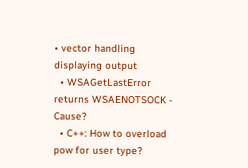• vector handling displaying output
  • WSAGetLastError returns WSAENOTSOCK - Cause?
  • C++: How to overload pow for user type?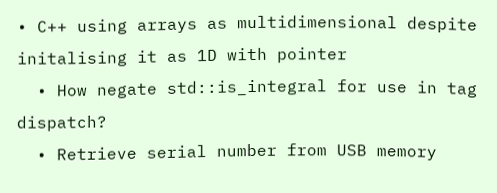• C++ using arrays as multidimensional despite initalising it as 1D with pointer
  • How negate std::is_integral for use in tag dispatch?
  • Retrieve serial number from USB memory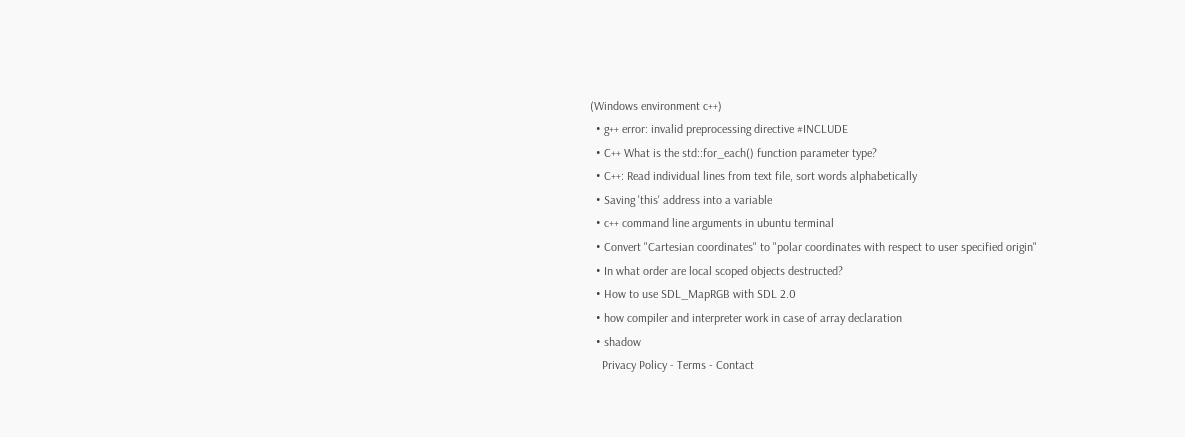(Windows environment c++)
  • g++ error: invalid preprocessing directive #INCLUDE
  • C++ What is the std::for_each() function parameter type?
  • C++: Read individual lines from text file, sort words alphabetically
  • Saving 'this' address into a variable
  • c++ command line arguments in ubuntu terminal
  • Convert "Cartesian coordinates" to "polar coordinates with respect to user specified origin"
  • In what order are local scoped objects destructed?
  • How to use SDL_MapRGB with SDL 2.0
  • how compiler and interpreter work in case of array declaration
  • shadow
    Privacy Policy - Terms - Contact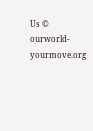Us © ourworld-yourmove.org